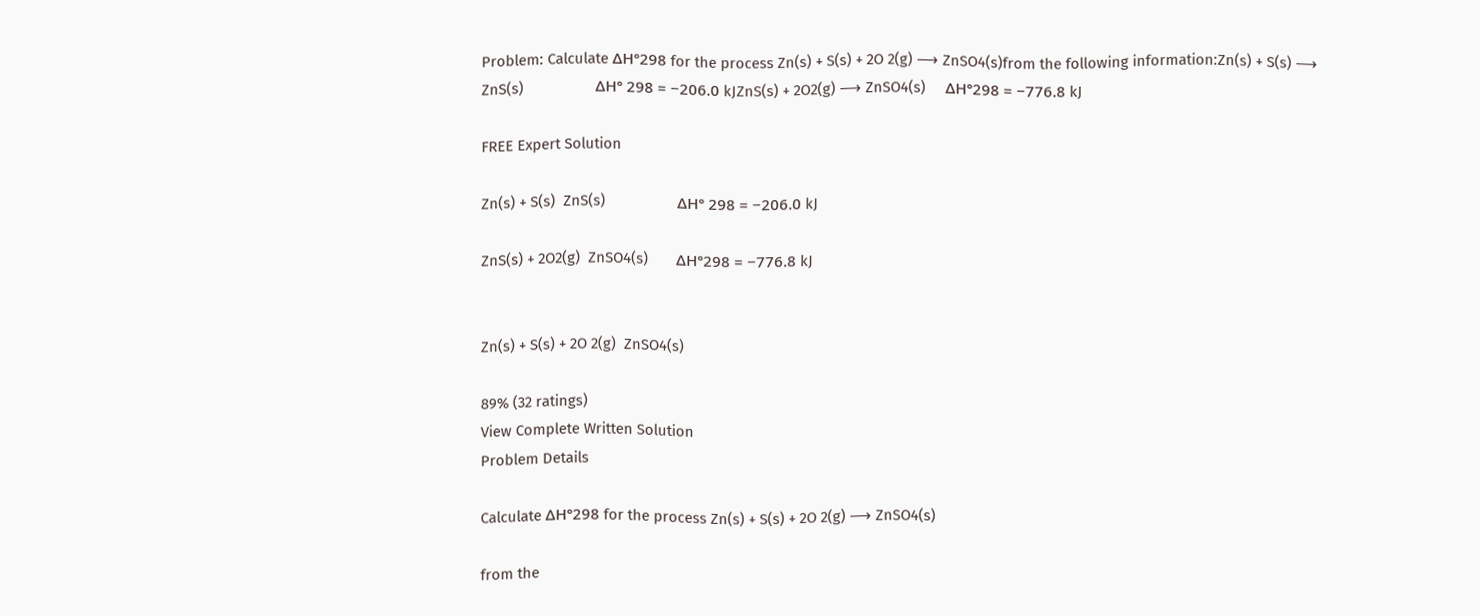Problem: Calculate ΔH°298 for the process Zn(s) + S(s) + 2O 2(g) ⟶ ZnSO4(s)from the following information:Zn(s) + S(s) ⟶ ZnS(s)                  ΔH° 298 = −206.0 kJZnS(s) + 2O2(g) ⟶ ZnSO4(s)     ΔH°298 = −776.8 kJ

FREE Expert Solution

Zn(s) + S(s)  ZnS(s)                  ΔH° 298 = −206.0 kJ

ZnS(s) + 2O2(g)  ZnSO4(s)       ΔH°298 = −776.8 kJ


Zn(s) + S(s) + 2O 2(g)  ZnSO4(s)

89% (32 ratings)
View Complete Written Solution
Problem Details

Calculate ΔH°298 for the process Zn(s) + S(s) + 2O 2(g) ⟶ ZnSO4(s)

from the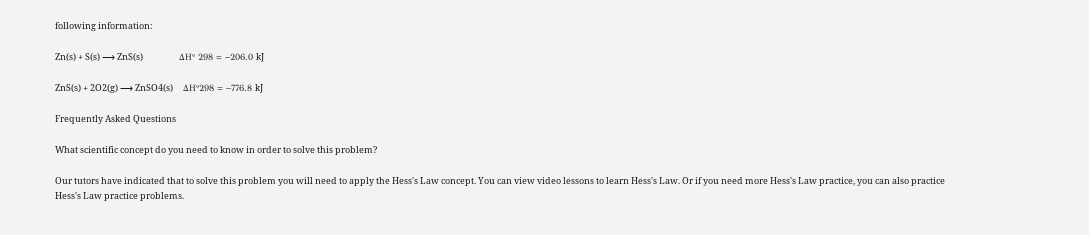following information:

Zn(s) + S(s) ⟶ ZnS(s)                  ΔH° 298 = −206.0 kJ

ZnS(s) + 2O2(g) ⟶ ZnSO4(s)     ΔH°298 = −776.8 kJ

Frequently Asked Questions

What scientific concept do you need to know in order to solve this problem?

Our tutors have indicated that to solve this problem you will need to apply the Hess's Law concept. You can view video lessons to learn Hess's Law. Or if you need more Hess's Law practice, you can also practice Hess's Law practice problems.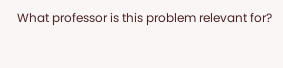What professor is this problem relevant for?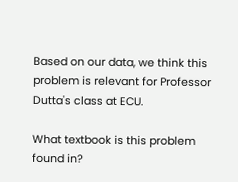Based on our data, we think this problem is relevant for Professor Dutta's class at ECU.

What textbook is this problem found in?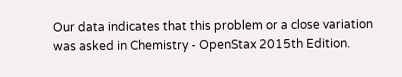Our data indicates that this problem or a close variation was asked in Chemistry - OpenStax 2015th Edition.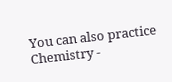You can also practice Chemistry -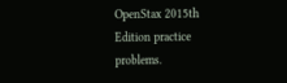OpenStax 2015th Edition practice problems.